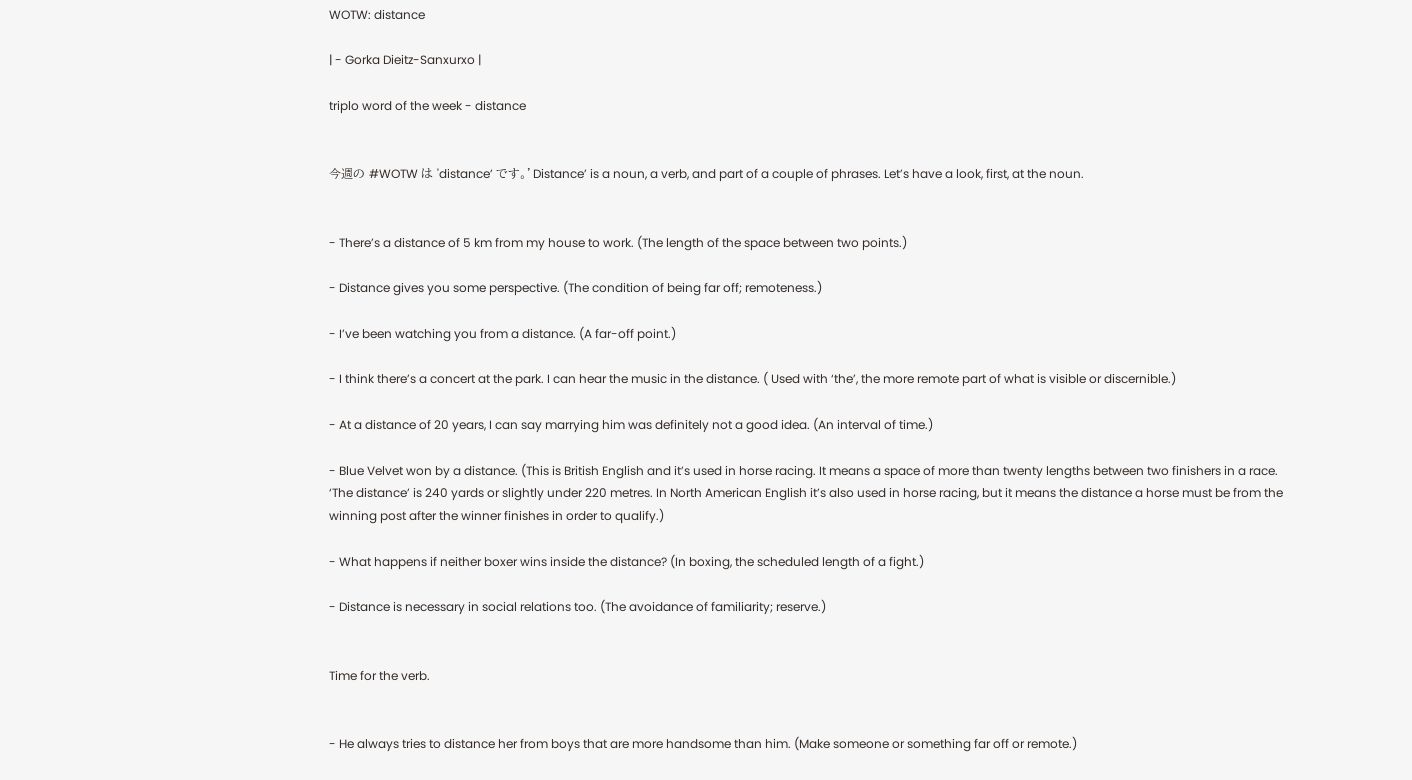WOTW: distance

| - Gorka Dieitz-Sanxurxo |

triplo word of the week - distance


今週の #WOTW は 'distance’ です。’Distance’ is a noun, a verb, and part of a couple of phrases. Let’s have a look, first, at the noun.


- There’s a distance of 5 km from my house to work. (The length of the space between two points.)

- Distance gives you some perspective. (The condition of being far off; remoteness.)

- I’ve been watching you from a distance. (A far-off point.)

- I think there’s a concert at the park. I can hear the music in the distance. ( Used with ‘the’, the more remote part of what is visible or discernible.)

- At a distance of 20 years, I can say marrying him was definitely not a good idea. (An interval of time.)

- Blue Velvet won by a distance. (This is British English and it’s used in horse racing. It means a space of more than twenty lengths between two finishers in a race. ‘The distance’ is 240 yards or slightly under 220 metres. In North American English it’s also used in horse racing, but it means the distance a horse must be from the winning post after the winner finishes in order to qualify.)

- What happens if neither boxer wins inside the distance? (In boxing, the scheduled length of a fight.)

- Distance is necessary in social relations too. (The avoidance of familiarity; reserve.)


Time for the verb.


- He always tries to distance her from boys that are more handsome than him. (Make someone or something far off or remote.)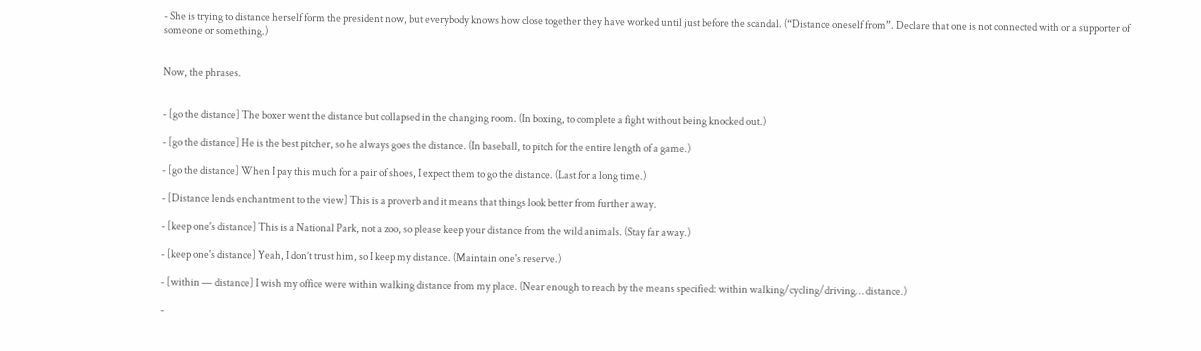- She is trying to distance herself form the president now, but everybody knows how close together they have worked until just before the scandal. (“Distance oneself from”. Declare that one is not connected with or a supporter of someone or something.)


Now, the phrases.


- [go the distance] The boxer went the distance but collapsed in the changing room. (In boxing, to complete a fight without being knocked out.)

- [go the distance] He is the best pitcher, so he always goes the distance. (In baseball, to pitch for the entire length of a game.)

- [go the distance] When I pay this much for a pair of shoes, I expect them to go the distance. (Last for a long time.)

- [Distance lends enchantment to the view] This is a proverb and it means that things look better from further away.

- [keep one's distance] This is a National Park, not a zoo, so please keep your distance from the wild animals. (Stay far away.)

- [keep one's distance] Yeah, I don’t trust him, so I keep my distance. (Maintain one's reserve.)

- [within — distance] I wish my office were within walking distance from my place. (Near enough to reach by the means specified: within walking/cycling/driving… distance.)

-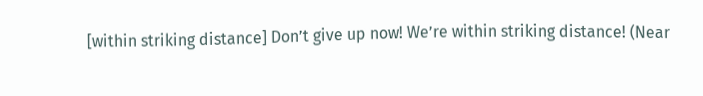[within striking distance] Don’t give up now! We’re within striking distance! (Near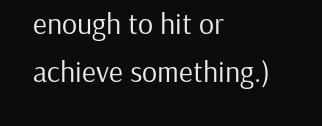enough to hit or achieve something.)